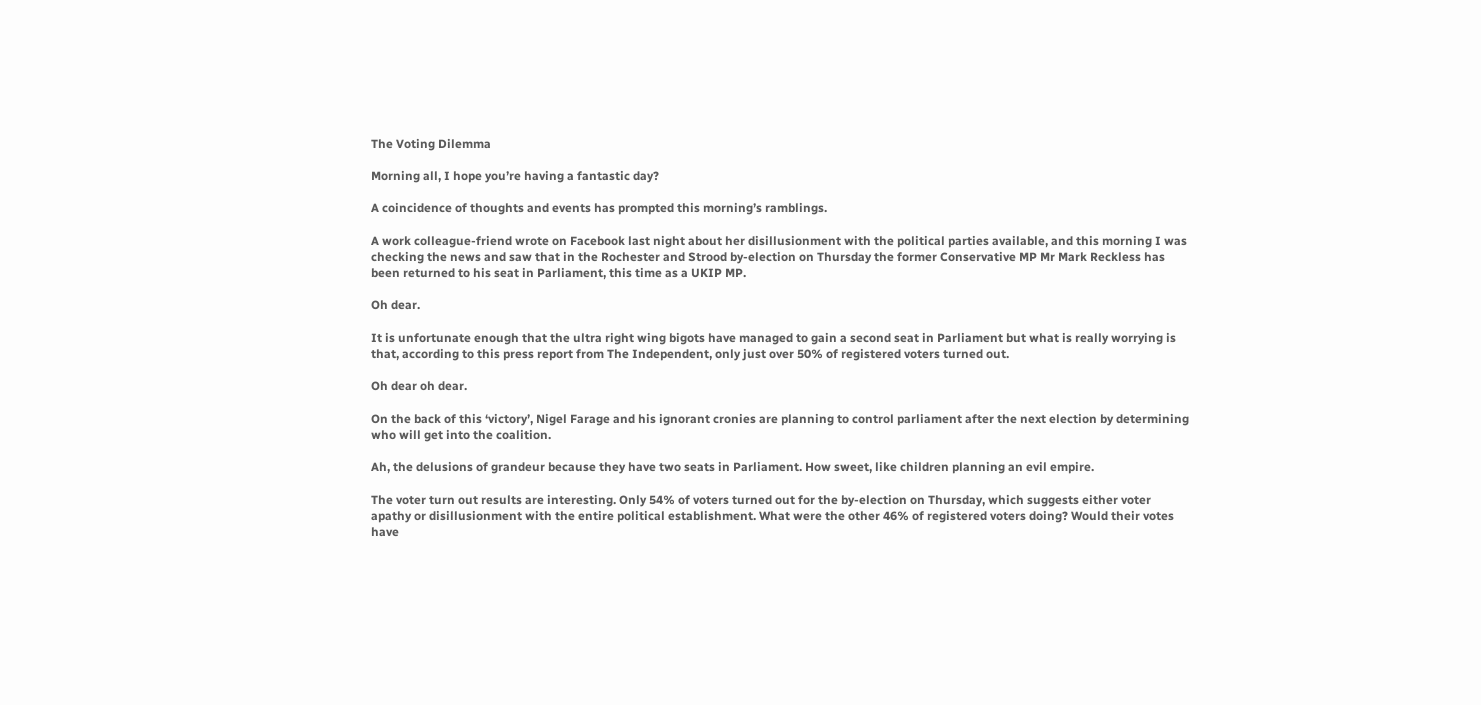The Voting Dilemma

Morning all, I hope you’re having a fantastic day?

A coincidence of thoughts and events has prompted this morning’s ramblings.

A work colleague-friend wrote on Facebook last night about her disillusionment with the political parties available, and this morning I was checking the news and saw that in the Rochester and Strood by-election on Thursday the former Conservative MP Mr Mark Reckless has been returned to his seat in Parliament, this time as a UKIP MP.

Oh dear.

It is unfortunate enough that the ultra right wing bigots have managed to gain a second seat in Parliament but what is really worrying is that, according to this press report from The Independent, only just over 50% of registered voters turned out.

Oh dear oh dear.

On the back of this ‘victory’, Nigel Farage and his ignorant cronies are planning to control parliament after the next election by determining who will get into the coalition.

Ah, the delusions of grandeur because they have two seats in Parliament. How sweet, like children planning an evil empire.

The voter turn out results are interesting. Only 54% of voters turned out for the by-election on Thursday, which suggests either voter apathy or disillusionment with the entire political establishment. What were the other 46% of registered voters doing? Would their votes have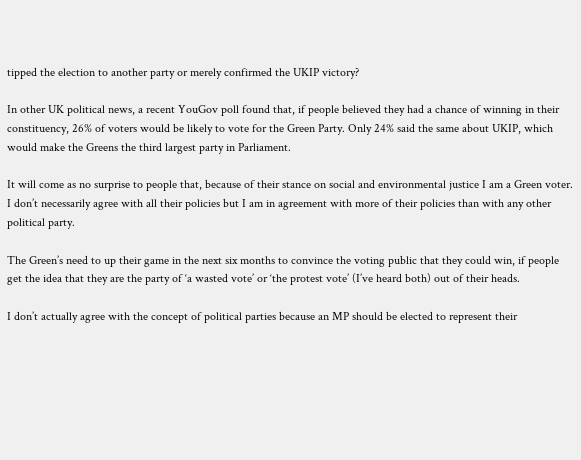tipped the election to another party or merely confirmed the UKIP victory?

In other UK political news, a recent YouGov poll found that, if people believed they had a chance of winning in their constituency, 26% of voters would be likely to vote for the Green Party. Only 24% said the same about UKIP, which would make the Greens the third largest party in Parliament.

It will come as no surprise to people that, because of their stance on social and environmental justice I am a Green voter. I don’t necessarily agree with all their policies but I am in agreement with more of their policies than with any other political party.

The Green’s need to up their game in the next six months to convince the voting public that they could win, if people get the idea that they are the party of ‘a wasted vote’ or ‘the protest vote’ (I’ve heard both) out of their heads.

I don’t actually agree with the concept of political parties because an MP should be elected to represent their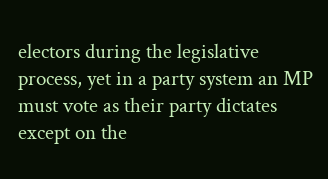electors during the legislative process, yet in a party system an MP must vote as their party dictates except on the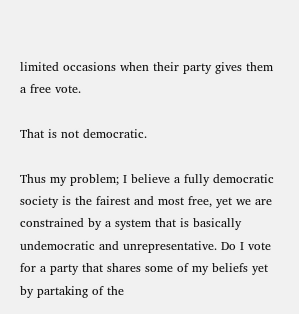limited occasions when their party gives them a free vote.

That is not democratic.

Thus my problem; I believe a fully democratic society is the fairest and most free, yet we are constrained by a system that is basically undemocratic and unrepresentative. Do I vote for a party that shares some of my beliefs yet by partaking of the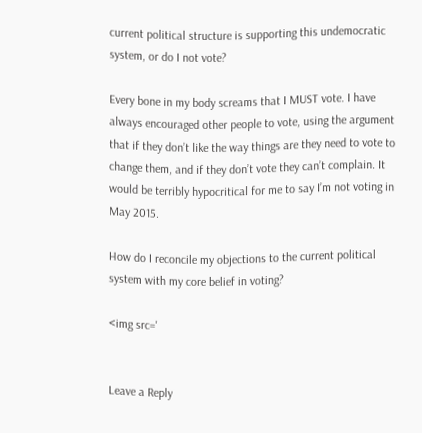current political structure is supporting this undemocratic system, or do I not vote?

Every bone in my body screams that I MUST vote. I have always encouraged other people to vote, using the argument that if they don’t like the way things are they need to vote to change them, and if they don’t vote they can’t complain. It would be terribly hypocritical for me to say I’m not voting in May 2015.

How do I reconcile my objections to the current political system with my core belief in voting?

<img src='


Leave a Reply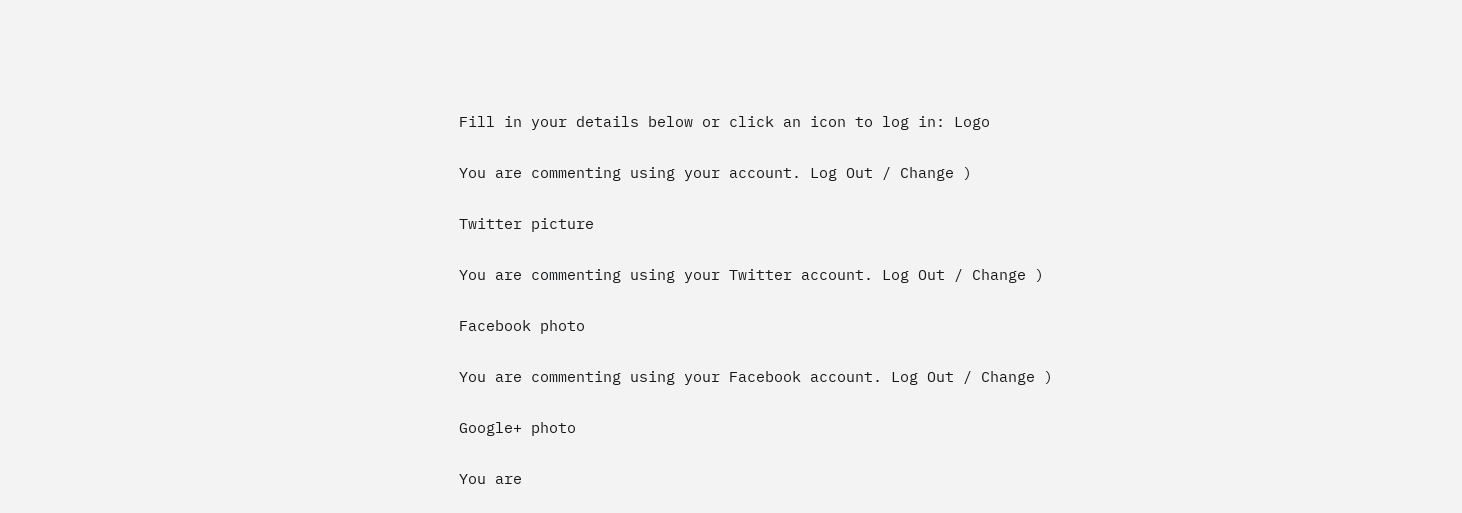Fill in your details below or click an icon to log in: Logo

You are commenting using your account. Log Out / Change )

Twitter picture

You are commenting using your Twitter account. Log Out / Change )

Facebook photo

You are commenting using your Facebook account. Log Out / Change )

Google+ photo

You are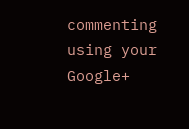commenting using your Google+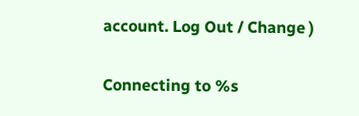account. Log Out / Change )

Connecting to %s